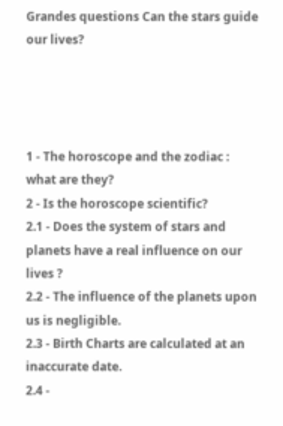Grandes questions Can the stars guide our lives?




1 - The horoscope and the zodiac : what are they?
2 - Is the horoscope scientific?
2.1 - Does the system of stars and planets have a real influence on our lives ?
2.2 - The influence of the planets upon us is negligible.
2.3 - Birth Charts are calculated at an inaccurate date.
2.4 -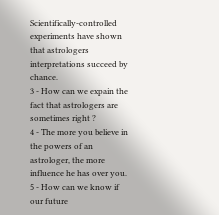Scientifically-controlled experiments have shown that astrologers interpretations succeed by chance.
3 - How can we expain the fact that astrologers are sometimes right ?
4 - The more you believe in the powers of an astrologer, the more influence he has over you.
5 - How can we know if our future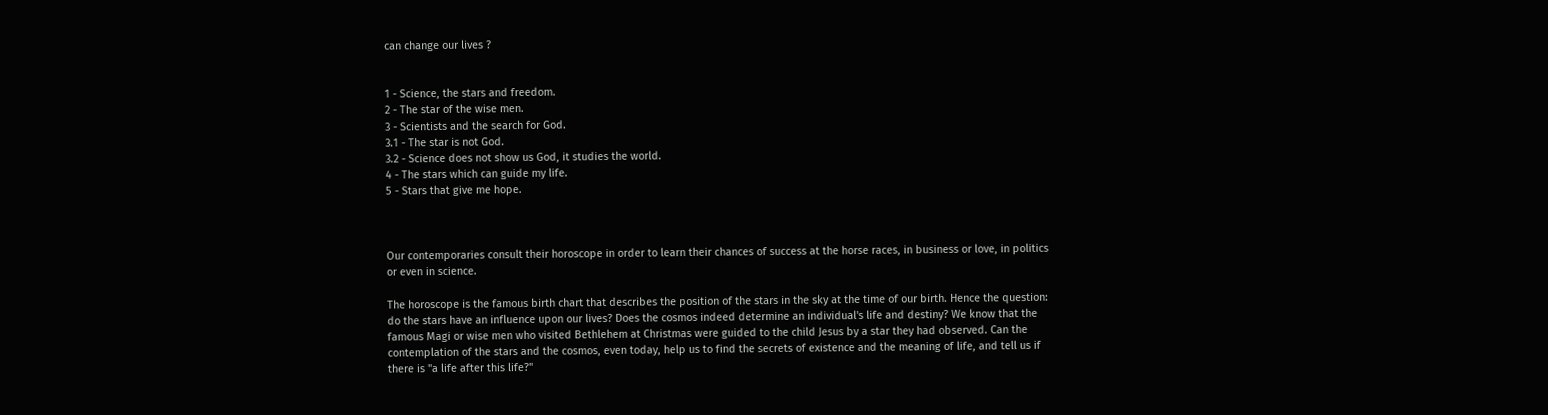can change our lives ?


1 - Science, the stars and freedom.
2 - The star of the wise men.
3 - Scientists and the search for God.
3.1 - The star is not God.
3.2 - Science does not show us God, it studies the world.
4 - The stars which can guide my life.
5 - Stars that give me hope.



Our contemporaries consult their horoscope in order to learn their chances of success at the horse races, in business or love, in politics or even in science.

The horoscope is the famous birth chart that describes the position of the stars in the sky at the time of our birth. Hence the question: do the stars have an influence upon our lives? Does the cosmos indeed determine an individual's life and destiny? We know that the famous Magi or wise men who visited Bethlehem at Christmas were guided to the child Jesus by a star they had observed. Can the contemplation of the stars and the cosmos, even today, help us to find the secrets of existence and the meaning of life, and tell us if there is "a life after this life?"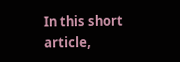In this short article,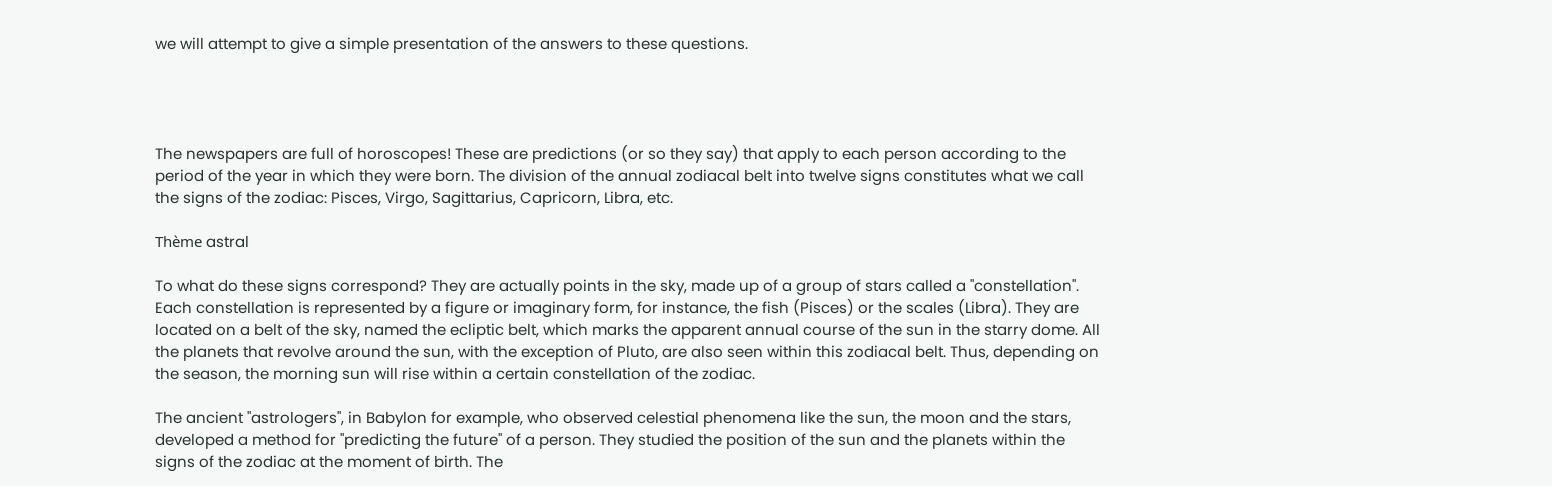we will attempt to give a simple presentation of the answers to these questions.




The newspapers are full of horoscopes! These are predictions (or so they say) that apply to each person according to the period of the year in which they were born. The division of the annual zodiacal belt into twelve signs constitutes what we call the signs of the zodiac: Pisces, Virgo, Sagittarius, Capricorn, Libra, etc.

Thème astral

To what do these signs correspond? They are actually points in the sky, made up of a group of stars called a "constellation". Each constellation is represented by a figure or imaginary form, for instance, the fish (Pisces) or the scales (Libra). They are located on a belt of the sky, named the ecliptic belt, which marks the apparent annual course of the sun in the starry dome. All the planets that revolve around the sun, with the exception of Pluto, are also seen within this zodiacal belt. Thus, depending on the season, the morning sun will rise within a certain constellation of the zodiac.

The ancient "astrologers", in Babylon for example, who observed celestial phenomena like the sun, the moon and the stars, developed a method for "predicting the future" of a person. They studied the position of the sun and the planets within the signs of the zodiac at the moment of birth. The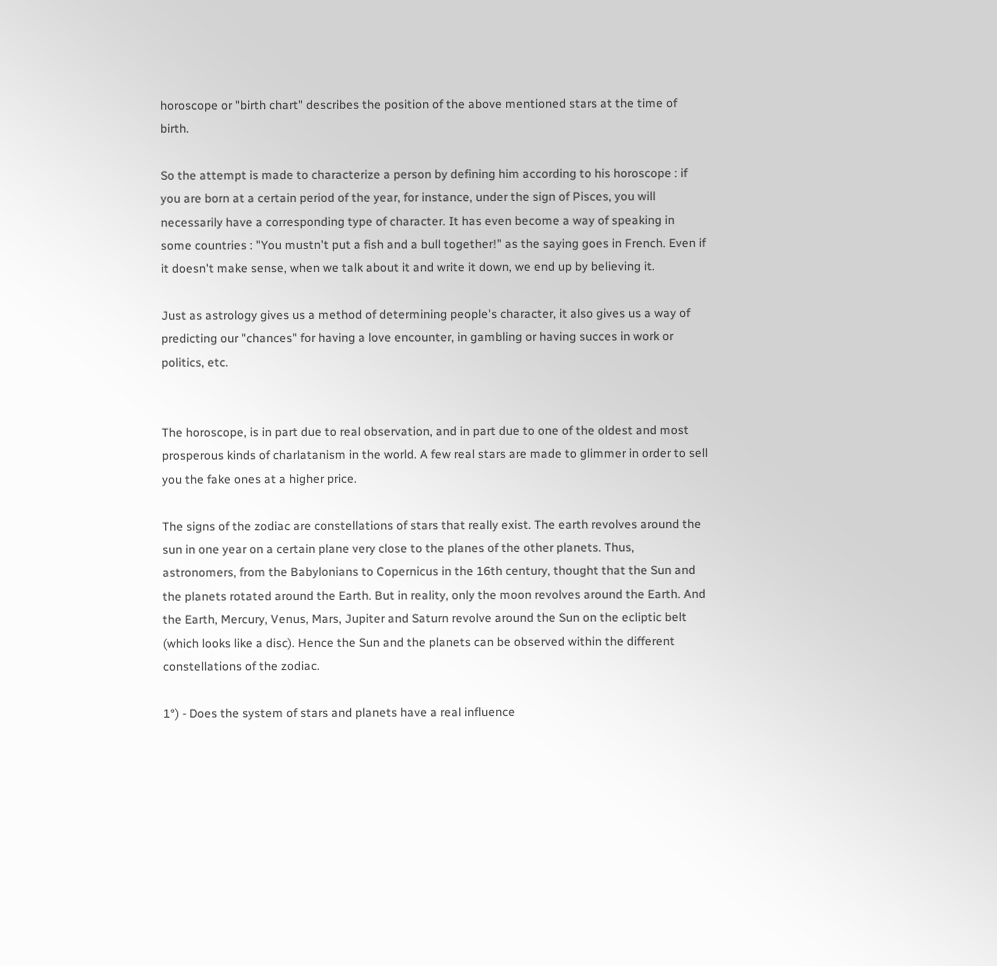horoscope or "birth chart" describes the position of the above mentioned stars at the time of birth.

So the attempt is made to characterize a person by defining him according to his horoscope : if you are born at a certain period of the year, for instance, under the sign of Pisces, you will necessarily have a corresponding type of character. It has even become a way of speaking in some countries : "You mustn't put a fish and a bull together!" as the saying goes in French. Even if it doesn't make sense, when we talk about it and write it down, we end up by believing it.

Just as astrology gives us a method of determining people's character, it also gives us a way of predicting our "chances" for having a love encounter, in gambling or having succes in work or politics, etc.


The horoscope, is in part due to real observation, and in part due to one of the oldest and most prosperous kinds of charlatanism in the world. A few real stars are made to glimmer in order to sell you the fake ones at a higher price.

The signs of the zodiac are constellations of stars that really exist. The earth revolves around the sun in one year on a certain plane very close to the planes of the other planets. Thus, astronomers, from the Babylonians to Copernicus in the 16th century, thought that the Sun and the planets rotated around the Earth. But in reality, only the moon revolves around the Earth. And the Earth, Mercury, Venus, Mars, Jupiter and Saturn revolve around the Sun on the ecliptic belt (which looks like a disc). Hence the Sun and the planets can be observed within the different constellations of the zodiac.

1°) - Does the system of stars and planets have a real influence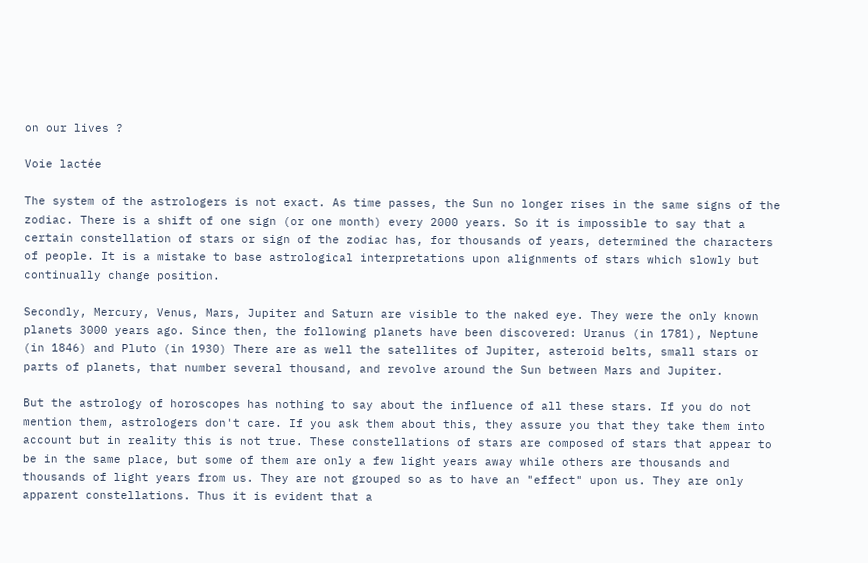on our lives ?

Voie lactée

The system of the astrologers is not exact. As time passes, the Sun no longer rises in the same signs of the zodiac. There is a shift of one sign (or one month) every 2000 years. So it is impossible to say that a certain constellation of stars or sign of the zodiac has, for thousands of years, determined the characters of people. It is a mistake to base astrological interpretations upon alignments of stars which slowly but continually change position.

Secondly, Mercury, Venus, Mars, Jupiter and Saturn are visible to the naked eye. They were the only known planets 3000 years ago. Since then, the following planets have been discovered: Uranus (in 1781), Neptune (in 1846) and Pluto (in 1930) There are as well the satellites of Jupiter, asteroid belts, small stars or parts of planets, that number several thousand, and revolve around the Sun between Mars and Jupiter.

But the astrology of horoscopes has nothing to say about the influence of all these stars. If you do not mention them, astrologers don't care. If you ask them about this, they assure you that they take them into account but in reality this is not true. These constellations of stars are composed of stars that appear to be in the same place, but some of them are only a few light years away while others are thousands and thousands of light years from us. They are not grouped so as to have an "effect" upon us. They are only apparent constellations. Thus it is evident that a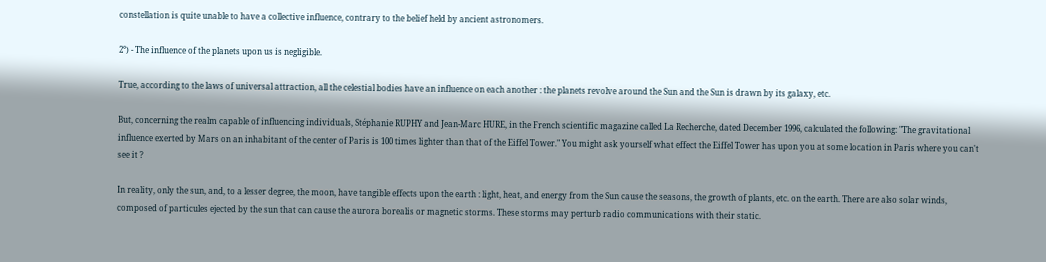constellation is quite unable to have a collective influence, contrary to the belief held by ancient astronomers.

2°) - The influence of the planets upon us is negligible.

True, according to the laws of universal attraction, all the celestial bodies have an influence on each another : the planets revolve around the Sun and the Sun is drawn by its galaxy, etc.

But, concerning the realm capable of influencing individuals, Stéphanie RUPHY and Jean-Marc HURE, in the French scientific magazine called La Recherche, dated December 1996, calculated the following: "The gravitational influence exerted by Mars on an inhabitant of the center of Paris is 100 times lighter than that of the Eiffel Tower." You might ask yourself what effect the Eiffel Tower has upon you at some location in Paris where you can't see it ?

In reality, only the sun, and, to a lesser degree, the moon, have tangible effects upon the earth : light, heat, and energy from the Sun cause the seasons, the growth of plants, etc. on the earth. There are also solar winds, composed of particules ejected by the sun that can cause the aurora borealis or magnetic storms. These storms may perturb radio communications with their static.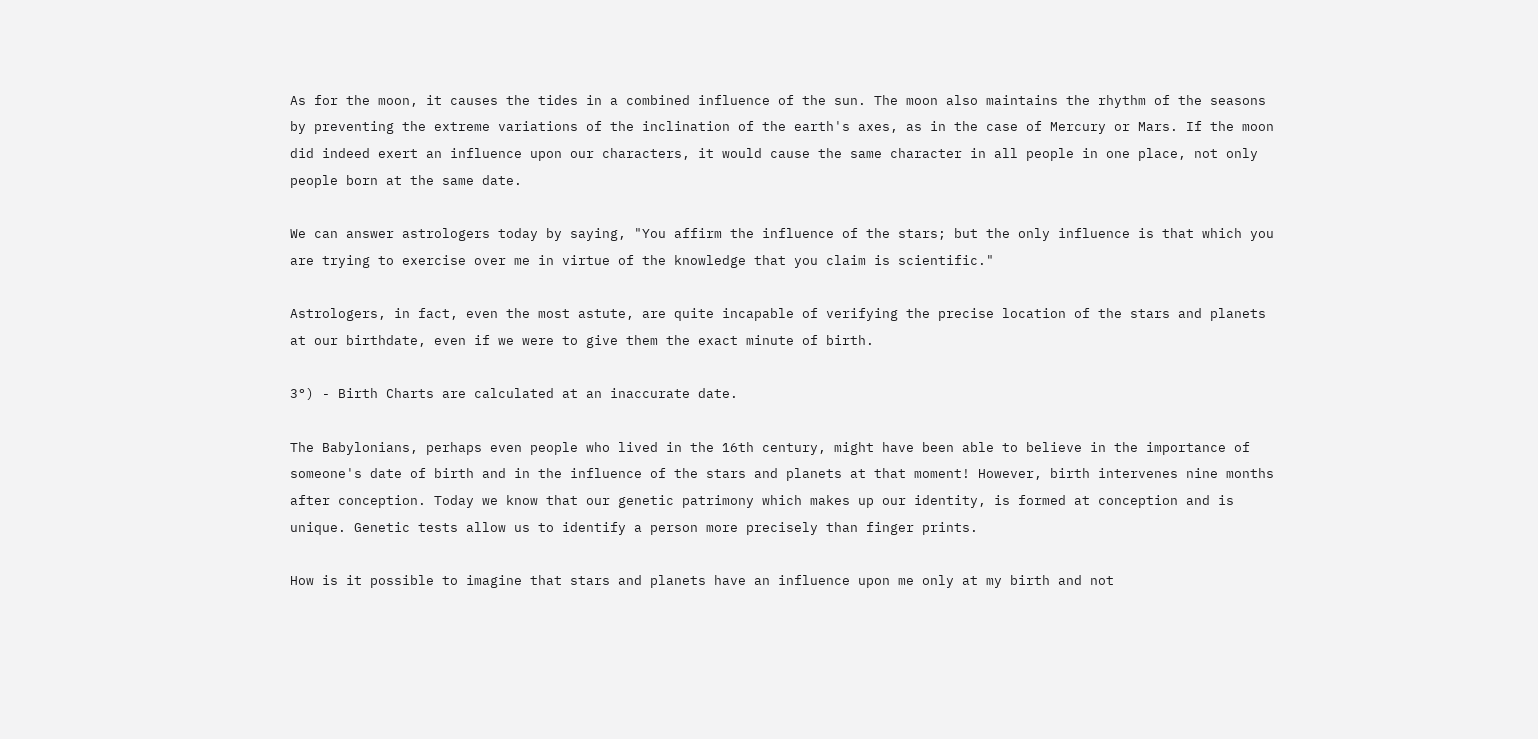As for the moon, it causes the tides in a combined influence of the sun. The moon also maintains the rhythm of the seasons by preventing the extreme variations of the inclination of the earth's axes, as in the case of Mercury or Mars. If the moon did indeed exert an influence upon our characters, it would cause the same character in all people in one place, not only people born at the same date.

We can answer astrologers today by saying, "You affirm the influence of the stars; but the only influence is that which you are trying to exercise over me in virtue of the knowledge that you claim is scientific."

Astrologers, in fact, even the most astute, are quite incapable of verifying the precise location of the stars and planets at our birthdate, even if we were to give them the exact minute of birth.

3°) - Birth Charts are calculated at an inaccurate date.

The Babylonians, perhaps even people who lived in the 16th century, might have been able to believe in the importance of someone's date of birth and in the influence of the stars and planets at that moment! However, birth intervenes nine months after conception. Today we know that our genetic patrimony which makes up our identity, is formed at conception and is unique. Genetic tests allow us to identify a person more precisely than finger prints.

How is it possible to imagine that stars and planets have an influence upon me only at my birth and not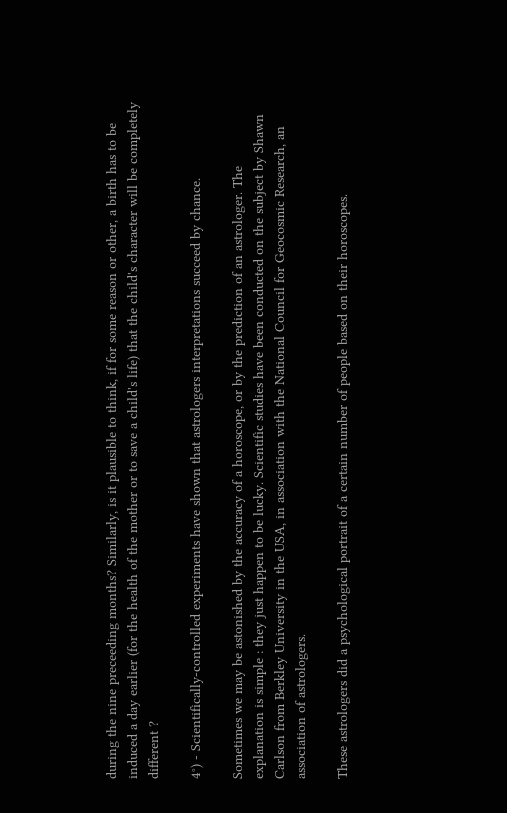during the nine preceeding months? Similarly, is it plausible to think, if for some reason or other, a birth has to be induced a day earlier (for the health of the mother or to save a child's life) that the child's character will be completely different ?

4°) - Scientifically-controlled experiments have shown that astrologers interpretations succeed by chance.

Sometimes we may be astonished by the accuracy of a horoscope, or by the prediction of an astrologer. The explanation is simple : they just happen to be lucky. Scientific studies have been conducted on the subject by Shawn Carlson from Berkley University in the USA, in association with the National Council for Geocosmic Research, an association of astrologers.

These astrologers did a psychological portrait of a certain number of people based on their horoscopes.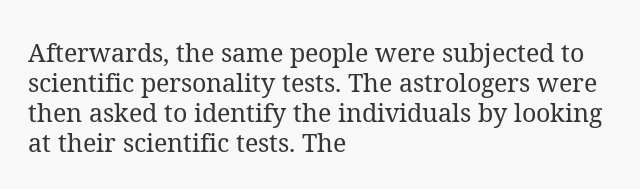Afterwards, the same people were subjected to scientific personality tests. The astrologers were then asked to identify the individuals by looking at their scientific tests. The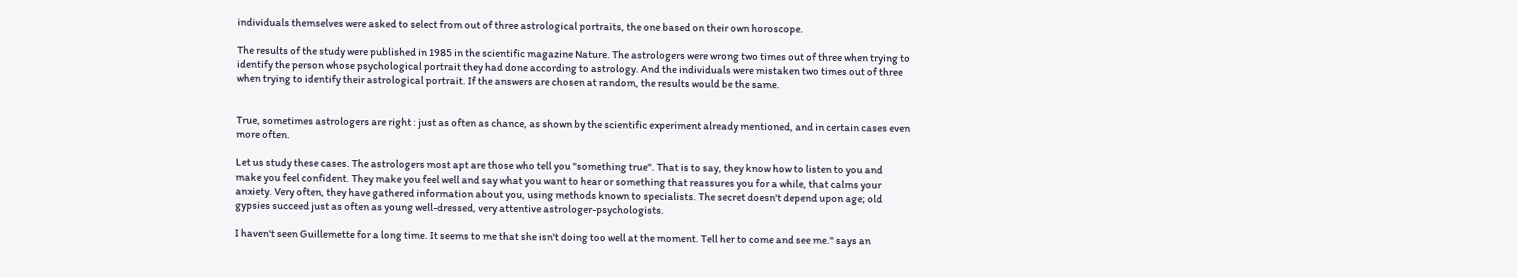individuals themselves were asked to select from out of three astrological portraits, the one based on their own horoscope.

The results of the study were published in 1985 in the scientific magazine Nature. The astrologers were wrong two times out of three when trying to identify the person whose psychological portrait they had done according to astrology. And the individuals were mistaken two times out of three when trying to identify their astrological portrait. If the answers are chosen at random, the results would be the same.


True, sometimes astrologers are right : just as often as chance, as shown by the scientific experiment already mentioned, and in certain cases even more often.

Let us study these cases. The astrologers most apt are those who tell you "something true". That is to say, they know how to listen to you and make you feel confident. They make you feel well and say what you want to hear or something that reassures you for a while, that calms your anxiety. Very often, they have gathered information about you, using methods known to specialists. The secret doesn't depend upon age; old gypsies succeed just as often as young well-dressed, very attentive astrologer-psychologists.

I haven't seen Guillemette for a long time. It seems to me that she isn't doing too well at the moment. Tell her to come and see me." says an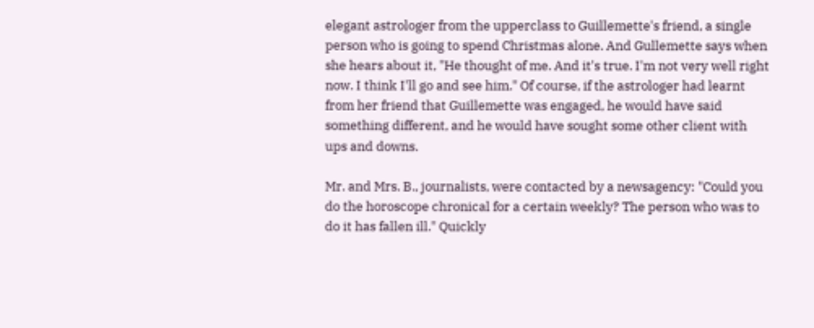elegant astrologer from the upperclass to Guillemette's friend, a single person who is going to spend Christmas alone. And Gullemette says when she hears about it, "He thought of me. And it's true. I'm not very well right now. I think I'll go and see him." Of course, if the astrologer had learnt from her friend that Guillemette was engaged, he would have said something different, and he would have sought some other client with ups and downs.

Mr. and Mrs. B., journalists, were contacted by a newsagency: "Could you do the horoscope chronical for a certain weekly? The person who was to do it has fallen ill." Quickly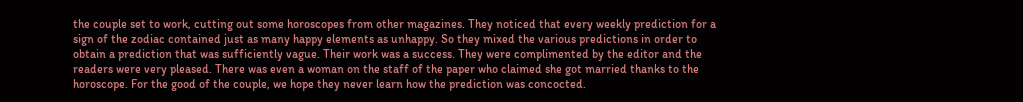the couple set to work, cutting out some horoscopes from other magazines. They noticed that every weekly prediction for a sign of the zodiac contained just as many happy elements as unhappy. So they mixed the various predictions in order to obtain a prediction that was sufficiently vague. Their work was a success. They were complimented by the editor and the readers were very pleased. There was even a woman on the staff of the paper who claimed she got married thanks to the horoscope. For the good of the couple, we hope they never learn how the prediction was concocted.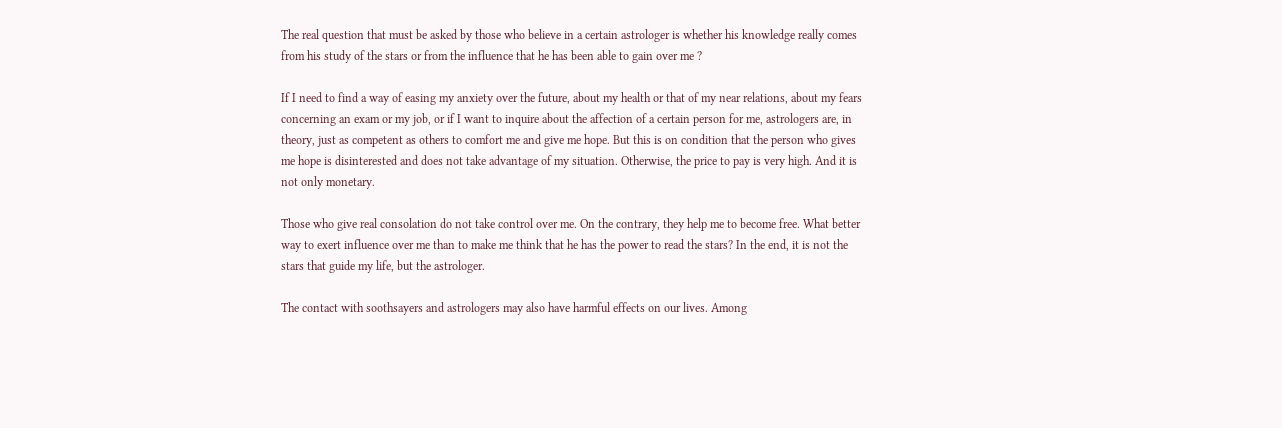The real question that must be asked by those who believe in a certain astrologer is whether his knowledge really comes from his study of the stars or from the influence that he has been able to gain over me ?

If I need to find a way of easing my anxiety over the future, about my health or that of my near relations, about my fears concerning an exam or my job, or if I want to inquire about the affection of a certain person for me, astrologers are, in theory, just as competent as others to comfort me and give me hope. But this is on condition that the person who gives me hope is disinterested and does not take advantage of my situation. Otherwise, the price to pay is very high. And it is not only monetary.

Those who give real consolation do not take control over me. On the contrary, they help me to become free. What better way to exert influence over me than to make me think that he has the power to read the stars? In the end, it is not the stars that guide my life, but the astrologer.

The contact with soothsayers and astrologers may also have harmful effects on our lives. Among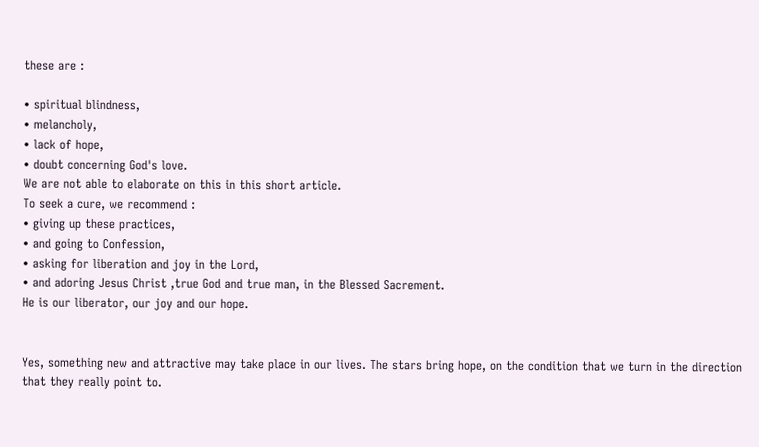these are :

• spiritual blindness,
• melancholy,
• lack of hope,
• doubt concerning God's love.
We are not able to elaborate on this in this short article.
To seek a cure, we recommend :
• giving up these practices,
• and going to Confession,
• asking for liberation and joy in the Lord,
• and adoring Jesus Christ ,true God and true man, in the Blessed Sacrement.
He is our liberator, our joy and our hope.


Yes, something new and attractive may take place in our lives. The stars bring hope, on the condition that we turn in the direction that they really point to.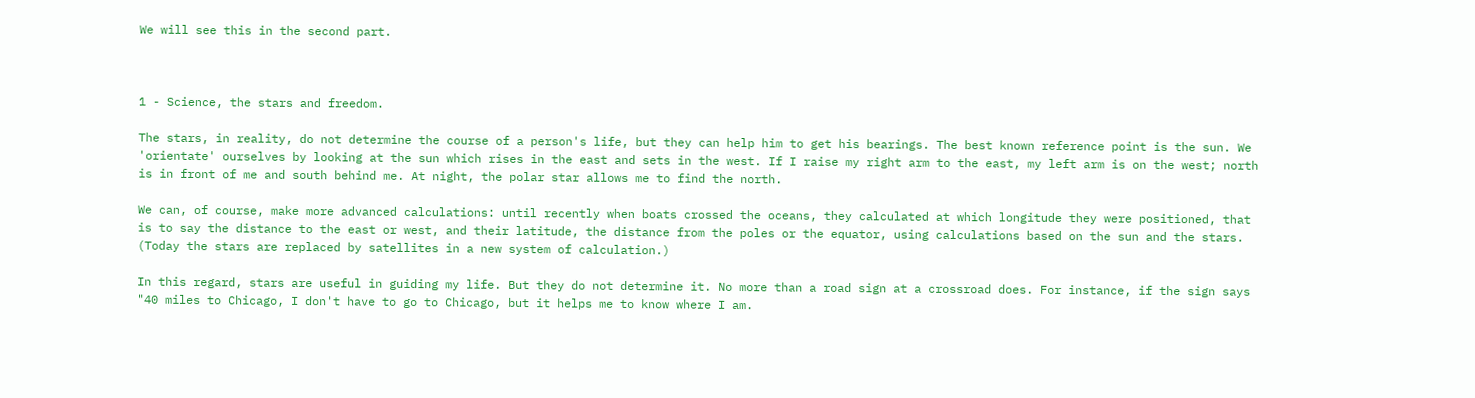We will see this in the second part.



1 - Science, the stars and freedom.

The stars, in reality, do not determine the course of a person's life, but they can help him to get his bearings. The best known reference point is the sun. We 'orientate' ourselves by looking at the sun which rises in the east and sets in the west. If I raise my right arm to the east, my left arm is on the west; north is in front of me and south behind me. At night, the polar star allows me to find the north.

We can, of course, make more advanced calculations: until recently when boats crossed the oceans, they calculated at which longitude they were positioned, that is to say the distance to the east or west, and their latitude, the distance from the poles or the equator, using calculations based on the sun and the stars. (Today the stars are replaced by satellites in a new system of calculation.)

In this regard, stars are useful in guiding my life. But they do not determine it. No more than a road sign at a crossroad does. For instance, if the sign says "40 miles to Chicago, I don't have to go to Chicago, but it helps me to know where I am.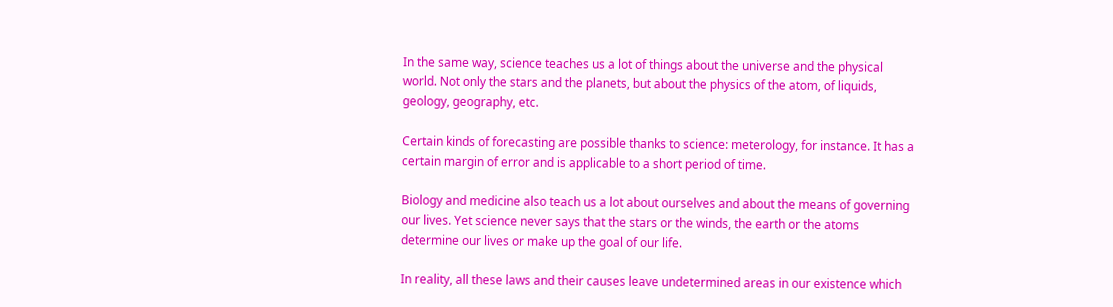In the same way, science teaches us a lot of things about the universe and the physical world. Not only the stars and the planets, but about the physics of the atom, of liquids, geology, geography, etc.

Certain kinds of forecasting are possible thanks to science: meterology, for instance. It has a certain margin of error and is applicable to a short period of time.

Biology and medicine also teach us a lot about ourselves and about the means of governing our lives. Yet science never says that the stars or the winds, the earth or the atoms determine our lives or make up the goal of our life.

In reality, all these laws and their causes leave undetermined areas in our existence which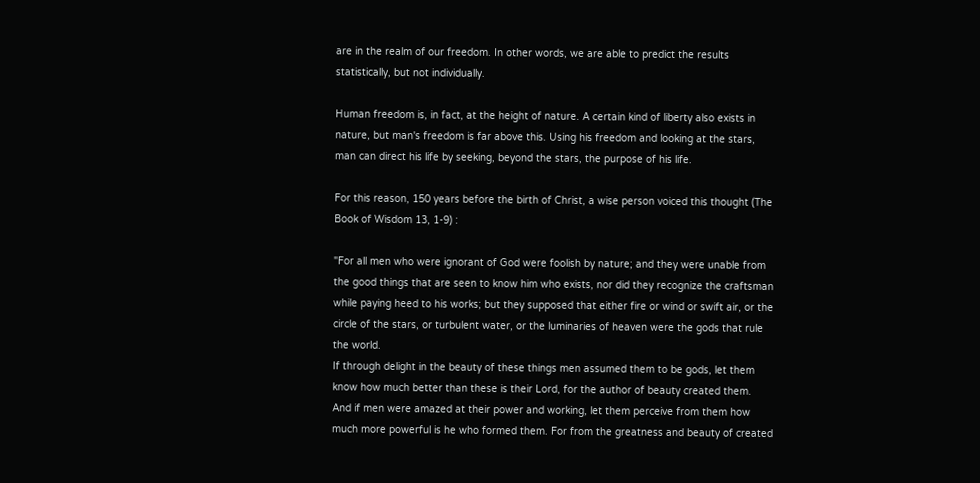are in the realm of our freedom. In other words, we are able to predict the results statistically, but not individually.

Human freedom is, in fact, at the height of nature. A certain kind of liberty also exists in nature, but man's freedom is far above this. Using his freedom and looking at the stars, man can direct his life by seeking, beyond the stars, the purpose of his life.

For this reason, 150 years before the birth of Christ, a wise person voiced this thought (The Book of Wisdom 13, 1-9) :

"For all men who were ignorant of God were foolish by nature; and they were unable from the good things that are seen to know him who exists, nor did they recognize the craftsman while paying heed to his works; but they supposed that either fire or wind or swift air, or the circle of the stars, or turbulent water, or the luminaries of heaven were the gods that rule the world.
If through delight in the beauty of these things men assumed them to be gods, let them know how much better than these is their Lord, for the author of beauty created them.
And if men were amazed at their power and working, let them perceive from them how much more powerful is he who formed them. For from the greatness and beauty of created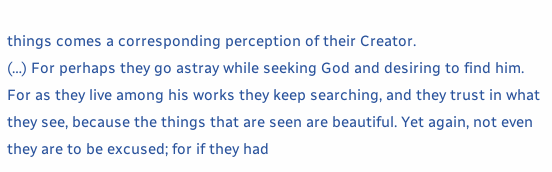things comes a corresponding perception of their Creator.
(…) For perhaps they go astray while seeking God and desiring to find him. For as they live among his works they keep searching, and they trust in what they see, because the things that are seen are beautiful. Yet again, not even they are to be excused; for if they had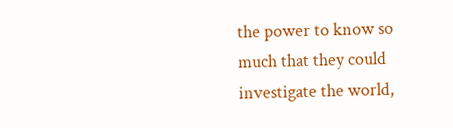the power to know so much that they could investigate the world,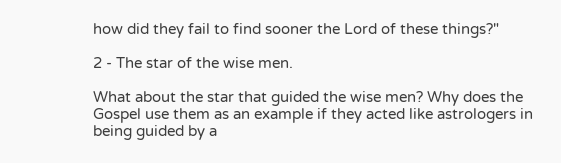how did they fail to find sooner the Lord of these things?"

2 - The star of the wise men.

What about the star that guided the wise men? Why does the Gospel use them as an example if they acted like astrologers in being guided by a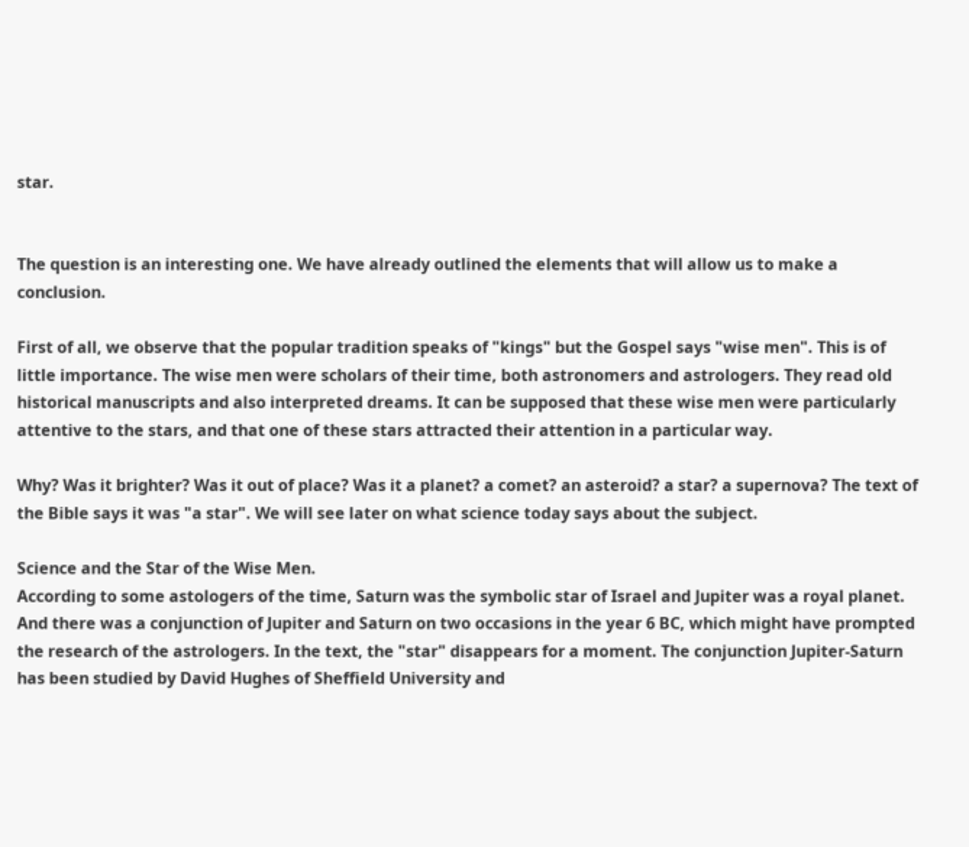star.


The question is an interesting one. We have already outlined the elements that will allow us to make a conclusion.

First of all, we observe that the popular tradition speaks of "kings" but the Gospel says "wise men". This is of little importance. The wise men were scholars of their time, both astronomers and astrologers. They read old historical manuscripts and also interpreted dreams. It can be supposed that these wise men were particularly attentive to the stars, and that one of these stars attracted their attention in a particular way.

Why? Was it brighter? Was it out of place? Was it a planet? a comet? an asteroid? a star? a supernova? The text of the Bible says it was "a star". We will see later on what science today says about the subject.

Science and the Star of the Wise Men.
According to some astologers of the time, Saturn was the symbolic star of Israel and Jupiter was a royal planet. And there was a conjunction of Jupiter and Saturn on two occasions in the year 6 BC, which might have prompted the research of the astrologers. In the text, the "star" disappears for a moment. The conjunction Jupiter-Saturn has been studied by David Hughes of Sheffield University and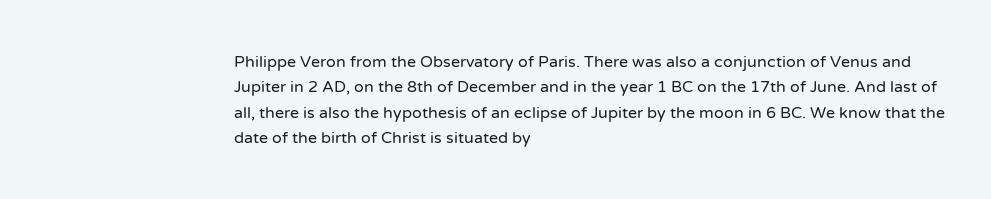Philippe Veron from the Observatory of Paris. There was also a conjunction of Venus and Jupiter in 2 AD, on the 8th of December and in the year 1 BC on the 17th of June. And last of all, there is also the hypothesis of an eclipse of Jupiter by the moon in 6 BC. We know that the date of the birth of Christ is situated by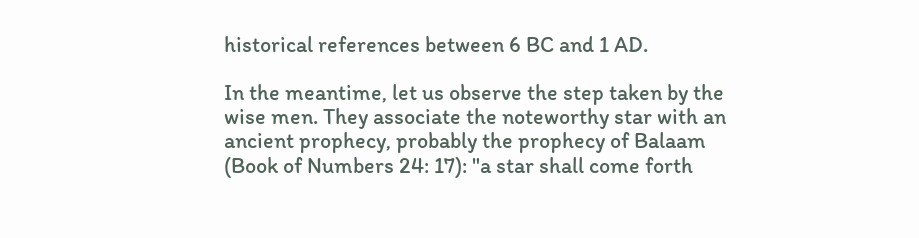historical references between 6 BC and 1 AD.

In the meantime, let us observe the step taken by the wise men. They associate the noteworthy star with an ancient prophecy, probably the prophecy of Balaam (Book of Numbers 24: 17): "a star shall come forth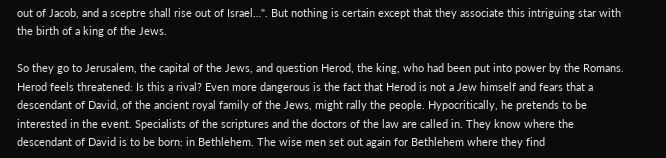out of Jacob, and a sceptre shall rise out of Israel…". But nothing is certain except that they associate this intriguing star with the birth of a king of the Jews.

So they go to Jerusalem, the capital of the Jews, and question Herod, the king, who had been put into power by the Romans. Herod feels threatened: Is this a rival? Even more dangerous is the fact that Herod is not a Jew himself and fears that a descendant of David, of the ancient royal family of the Jews, might rally the people. Hypocritically, he pretends to be interested in the event. Specialists of the scriptures and the doctors of the law are called in. They know where the descendant of David is to be born: in Bethlehem. The wise men set out again for Bethlehem where they find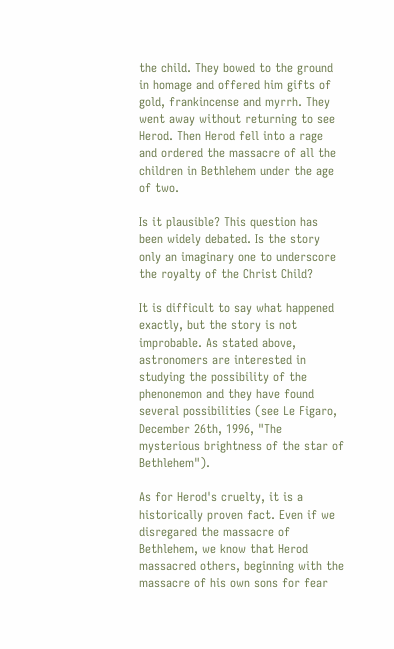the child. They bowed to the ground in homage and offered him gifts of gold, frankincense and myrrh. They went away without returning to see Herod. Then Herod fell into a rage and ordered the massacre of all the children in Bethlehem under the age of two.

Is it plausible? This question has been widely debated. Is the story only an imaginary one to underscore the royalty of the Christ Child?

It is difficult to say what happened exactly, but the story is not improbable. As stated above, astronomers are interested in studying the possibility of the phenonemon and they have found several possibilities (see Le Figaro, December 26th, 1996, "The mysterious brightness of the star of Bethlehem").

As for Herod's cruelty, it is a historically proven fact. Even if we disregared the massacre of Bethlehem, we know that Herod massacred others, beginning with the massacre of his own sons for fear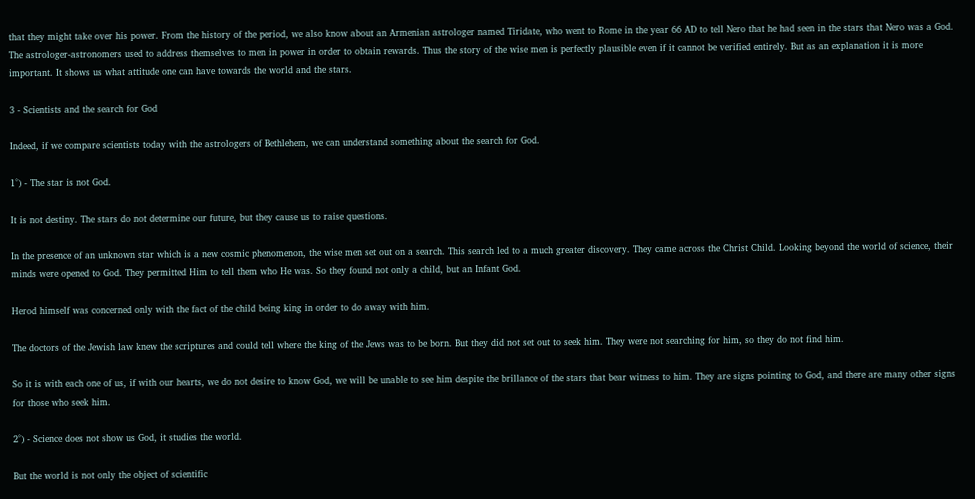that they might take over his power. From the history of the period, we also know about an Armenian astrologer named Tiridate, who went to Rome in the year 66 AD to tell Nero that he had seen in the stars that Nero was a God. The astrologer-astronomers used to address themselves to men in power in order to obtain rewards. Thus the story of the wise men is perfectly plausible even if it cannot be verified entirely. But as an explanation it is more important. It shows us what attitude one can have towards the world and the stars.

3 - Scientists and the search for God

Indeed, if we compare scientists today with the astrologers of Bethlehem, we can understand something about the search for God.

1°) - The star is not God.

It is not destiny. The stars do not determine our future, but they cause us to raise questions.

In the presence of an unknown star which is a new cosmic phenomenon, the wise men set out on a search. This search led to a much greater discovery. They came across the Christ Child. Looking beyond the world of science, their minds were opened to God. They permitted Him to tell them who He was. So they found not only a child, but an Infant God.

Herod himself was concerned only with the fact of the child being king in order to do away with him.

The doctors of the Jewish law knew the scriptures and could tell where the king of the Jews was to be born. But they did not set out to seek him. They were not searching for him, so they do not find him.

So it is with each one of us, if with our hearts, we do not desire to know God, we will be unable to see him despite the brillance of the stars that bear witness to him. They are signs pointing to God, and there are many other signs for those who seek him.

2°) - Science does not show us God, it studies the world.

But the world is not only the object of scientific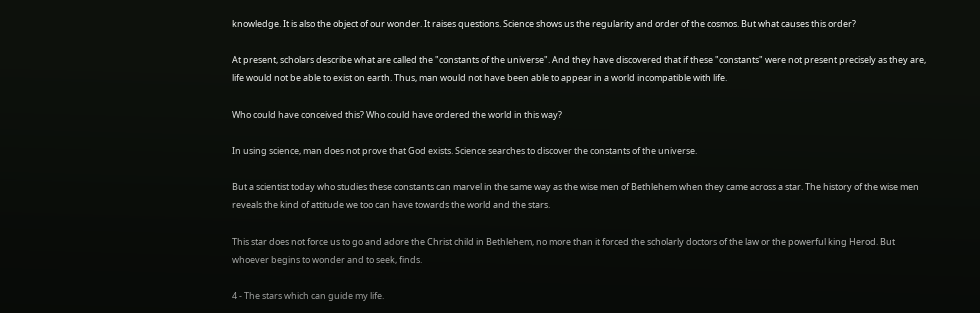knowledge. It is also the object of our wonder. It raises questions. Science shows us the regularity and order of the cosmos. But what causes this order?

At present, scholars describe what are called the "constants of the universe". And they have discovered that if these "constants" were not present precisely as they are, life would not be able to exist on earth. Thus, man would not have been able to appear in a world incompatible with life.

Who could have conceived this? Who could have ordered the world in this way?

In using science, man does not prove that God exists. Science searches to discover the constants of the universe.

But a scientist today who studies these constants can marvel in the same way as the wise men of Bethlehem when they came across a star. The history of the wise men reveals the kind of attitude we too can have towards the world and the stars.

This star does not force us to go and adore the Christ child in Bethlehem, no more than it forced the scholarly doctors of the law or the powerful king Herod. But whoever begins to wonder and to seek, finds.

4 - The stars which can guide my life.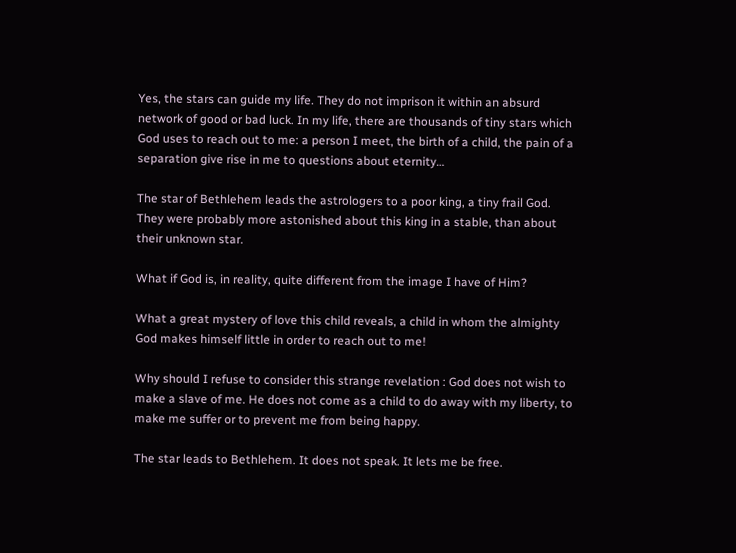Yes, the stars can guide my life. They do not imprison it within an absurd network of good or bad luck. In my life, there are thousands of tiny stars which God uses to reach out to me: a person I meet, the birth of a child, the pain of a separation give rise in me to questions about eternity…

The star of Bethlehem leads the astrologers to a poor king, a tiny frail God. They were probably more astonished about this king in a stable, than about their unknown star.

What if God is, in reality, quite different from the image I have of Him?

What a great mystery of love this child reveals, a child in whom the almighty God makes himself little in order to reach out to me!

Why should I refuse to consider this strange revelation : God does not wish to make a slave of me. He does not come as a child to do away with my liberty, to make me suffer or to prevent me from being happy.

The star leads to Bethlehem. It does not speak. It lets me be free.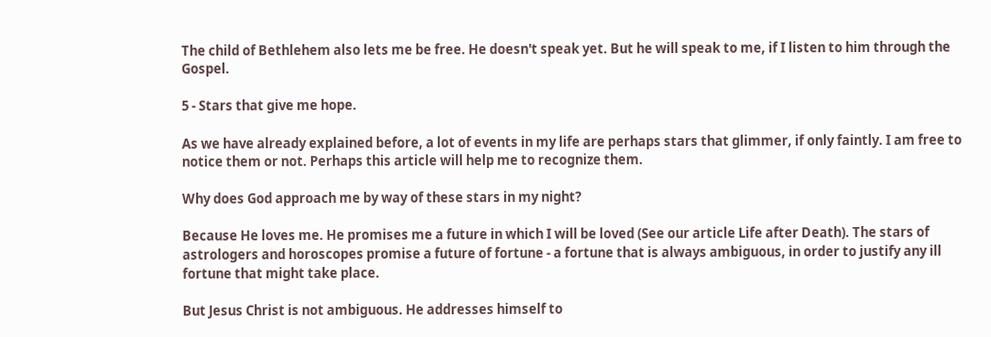The child of Bethlehem also lets me be free. He doesn't speak yet. But he will speak to me, if I listen to him through the Gospel.

5 - Stars that give me hope.

As we have already explained before, a lot of events in my life are perhaps stars that glimmer, if only faintly. I am free to notice them or not. Perhaps this article will help me to recognize them.

Why does God approach me by way of these stars in my night?

Because He loves me. He promises me a future in which I will be loved (See our article Life after Death). The stars of astrologers and horoscopes promise a future of fortune - a fortune that is always ambiguous, in order to justify any ill fortune that might take place.

But Jesus Christ is not ambiguous. He addresses himself to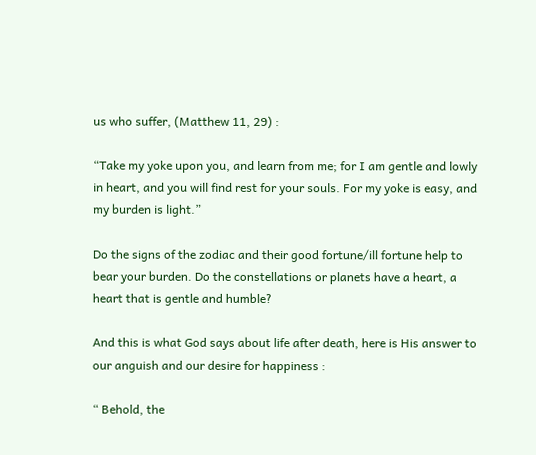us who suffer, (Matthew 11, 29) :

“Take my yoke upon you, and learn from me; for I am gentle and lowly in heart, and you will find rest for your souls. For my yoke is easy, and my burden is light.”

Do the signs of the zodiac and their good fortune/ill fortune help to bear your burden. Do the constellations or planets have a heart, a heart that is gentle and humble?

And this is what God says about life after death, here is His answer to our anguish and our desire for happiness :

“ Behold, the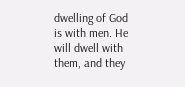dwelling of God is with men. He will dwell with them, and they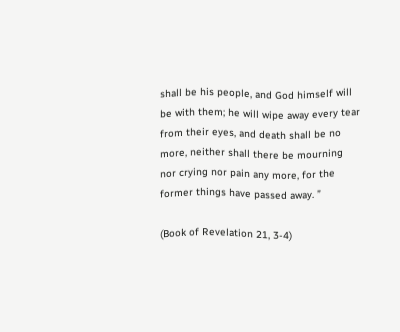shall be his people, and God himself will be with them; he will wipe away every tear from their eyes, and death shall be no more, neither shall there be mourning nor crying nor pain any more, for the former things have passed away. ”

(Book of Revelation 21, 3-4)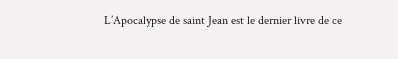L’Apocalypse de saint Jean est le dernier livre de ce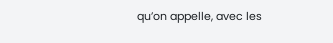qu’on appelle, avec les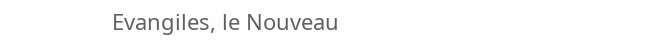Evangiles, le Nouveau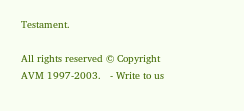Testament.

All rights reserved © Copyright AVM 1997-2003.   - Write to us